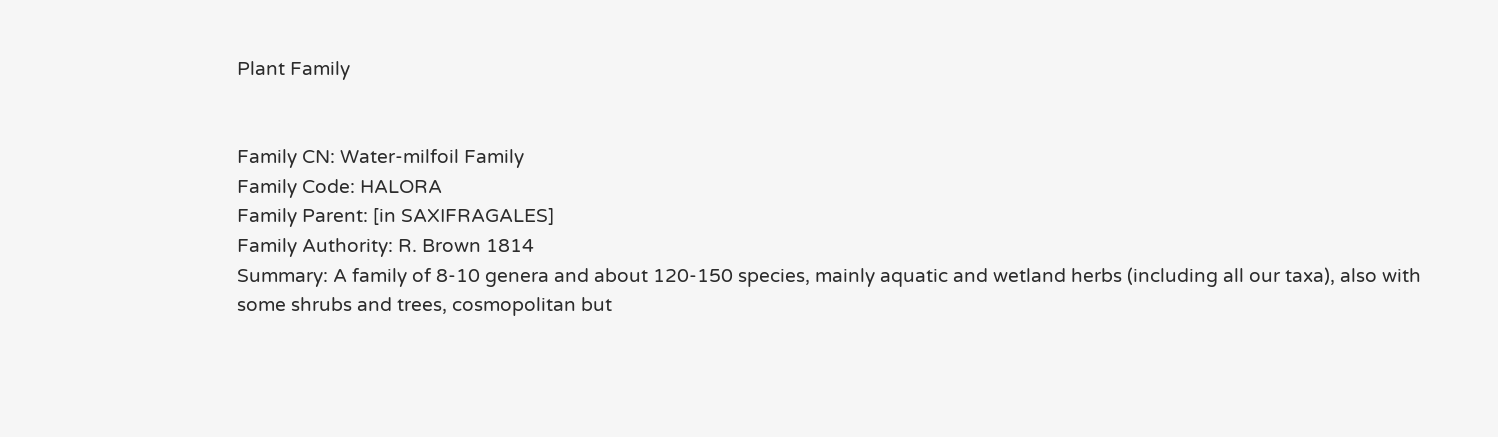Plant Family


Family CN: Water-milfoil Family
Family Code: HALORA
Family Parent: [in SAXIFRAGALES]
Family Authority: R. Brown 1814
Summary: A family of 8-10 genera and about 120-150 species, mainly aquatic and wetland herbs (including all our taxa), also with some shrubs and trees, cosmopolitan but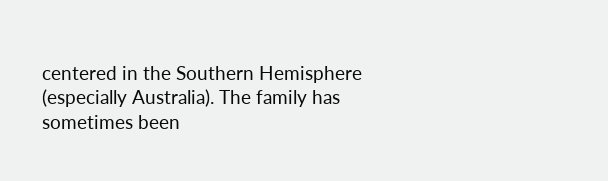centered in the Southern Hemisphere (especially Australia). The family has sometimes been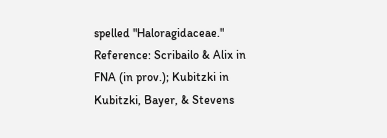spelled "Haloragidaceae."
Reference: Scribailo & Alix in FNA (in prov.); Kubitzki in Kubitzki, Bayer, & Stevens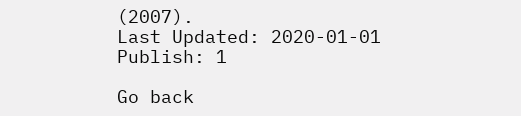(2007).
Last Updated: 2020-01-01
Publish: 1

Go back